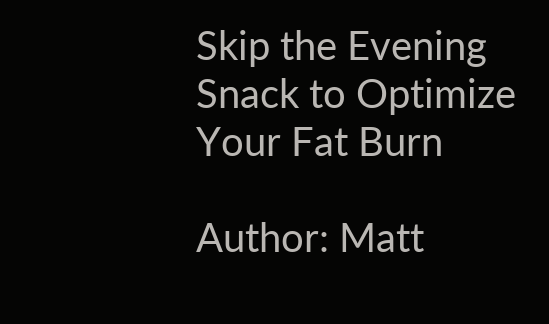Skip the Evening Snack to Optimize Your Fat Burn

Author: Matt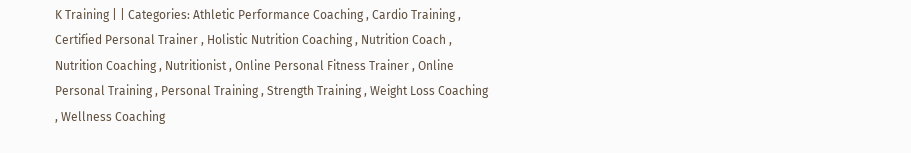K Training | | Categories: Athletic Performance Coaching , Cardio Training , Certified Personal Trainer , Holistic Nutrition Coaching , Nutrition Coach , Nutrition Coaching , Nutritionist , Online Personal Fitness Trainer , Online Personal Training , Personal Training , Strength Training , Weight Loss Coaching , Wellness Coaching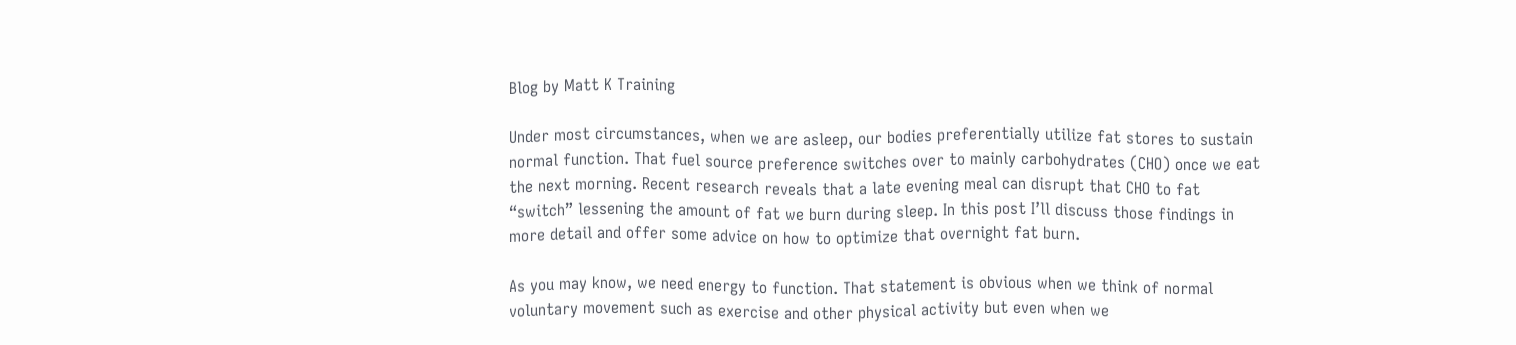Blog by Matt K Training

Under most circumstances, when we are asleep, our bodies preferentially utilize fat stores to sustain normal function. That fuel source preference switches over to mainly carbohydrates (CHO) once we eat the next morning. Recent research reveals that a late evening meal can disrupt that CHO to fat “switch” lessening the amount of fat we burn during sleep. In this post I’ll discuss those findings in more detail and offer some advice on how to optimize that overnight fat burn.

As you may know, we need energy to function. That statement is obvious when we think of normal voluntary movement such as exercise and other physical activity but even when we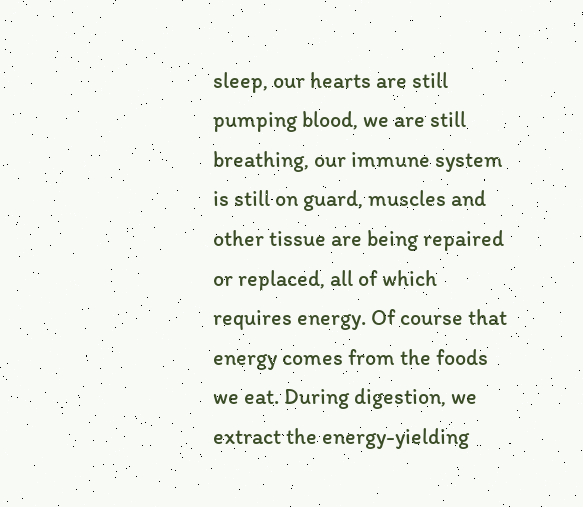sleep, our hearts are still pumping blood, we are still breathing, our immune system is still on guard, muscles and other tissue are being repaired or replaced, all of which requires energy. Of course that energy comes from the foods we eat. During digestion, we extract the energy-yielding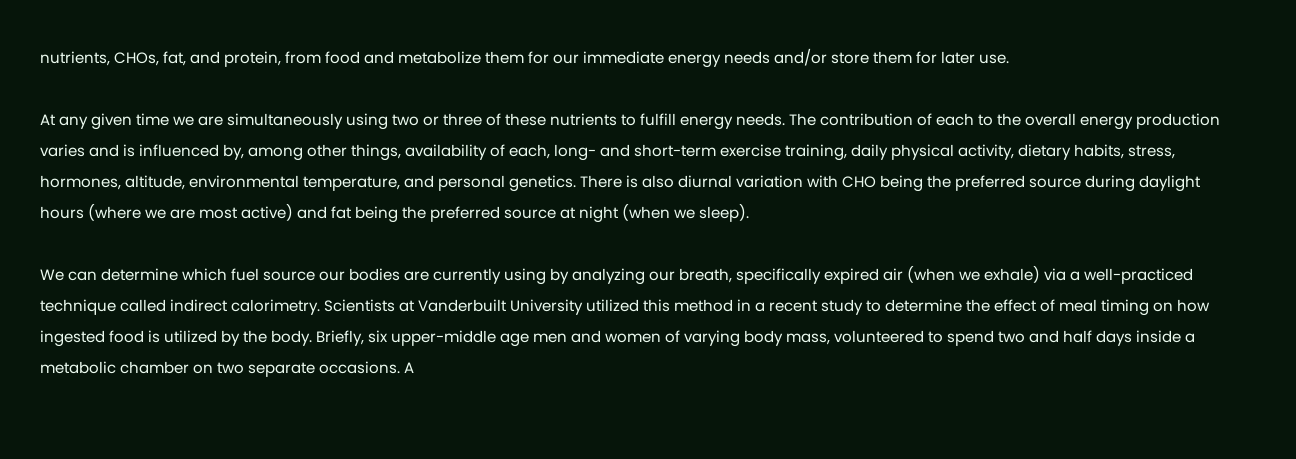nutrients, CHOs, fat, and protein, from food and metabolize them for our immediate energy needs and/or store them for later use.

At any given time we are simultaneously using two or three of these nutrients to fulfill energy needs. The contribution of each to the overall energy production varies and is influenced by, among other things, availability of each, long- and short-term exercise training, daily physical activity, dietary habits, stress, hormones, altitude, environmental temperature, and personal genetics. There is also diurnal variation with CHO being the preferred source during daylight hours (where we are most active) and fat being the preferred source at night (when we sleep).

We can determine which fuel source our bodies are currently using by analyzing our breath, specifically expired air (when we exhale) via a well-practiced technique called indirect calorimetry. Scientists at Vanderbuilt University utilized this method in a recent study to determine the effect of meal timing on how ingested food is utilized by the body. Briefly, six upper-middle age men and women of varying body mass, volunteered to spend two and half days inside a metabolic chamber on two separate occasions. A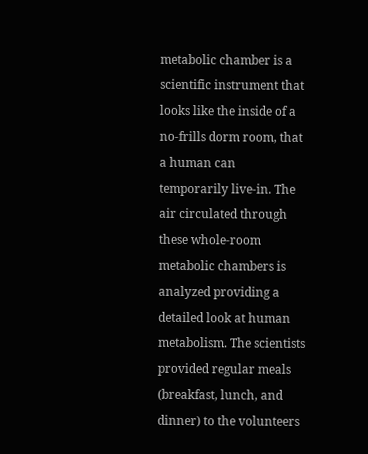metabolic chamber is a scientific instrument that looks like the inside of a no-frills dorm room, that a human can temporarily live-in. The air circulated through these whole-room metabolic chambers is analyzed providing a detailed look at human metabolism. The scientists provided regular meals (breakfast, lunch, and dinner) to the volunteers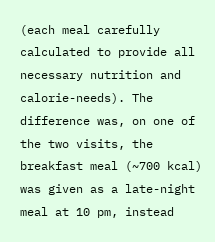(each meal carefully calculated to provide all necessary nutrition and calorie-needs). The difference was, on one of the two visits, the breakfast meal (~700 kcal) was given as a late-night meal at 10 pm, instead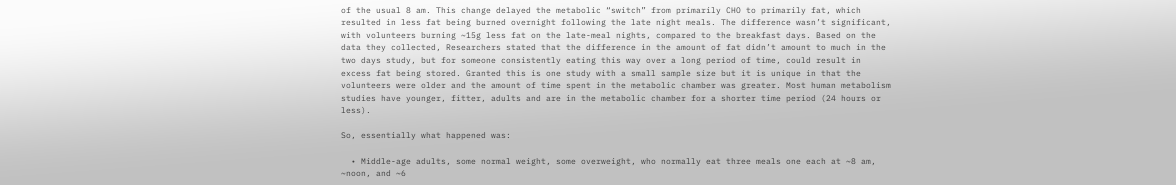of the usual 8 am. This change delayed the metabolic “switch” from primarily CHO to primarily fat, which resulted in less fat being burned overnight following the late night meals. The difference wasn’t significant, with volunteers burning ~15g less fat on the late-meal nights, compared to the breakfast days. Based on the data they collected, Researchers stated that the difference in the amount of fat didn’t amount to much in the two days study, but for someone consistently eating this way over a long period of time, could result in excess fat being stored. Granted this is one study with a small sample size but it is unique in that the volunteers were older and the amount of time spent in the metabolic chamber was greater. Most human metabolism studies have younger, fitter, adults and are in the metabolic chamber for a shorter time period (24 hours or less).

So, essentially what happened was:

  • Middle-age adults, some normal weight, some overweight, who normally eat three meals one each at ~8 am, ~noon, and ~6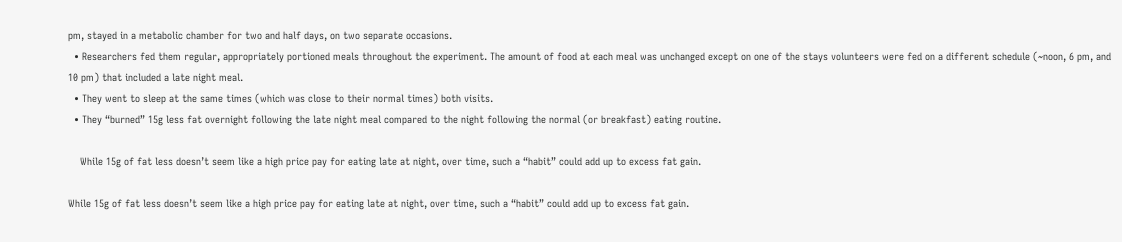pm, stayed in a metabolic chamber for two and half days, on two separate occasions.
  • Researchers fed them regular, appropriately portioned meals throughout the experiment. The amount of food at each meal was unchanged except on one of the stays volunteers were fed on a different schedule (~noon, 6 pm, and 10 pm) that included a late night meal.
  • They went to sleep at the same times (which was close to their normal times) both visits.
  • They “burned” 15g less fat overnight following the late night meal compared to the night following the normal (or breakfast) eating routine.

    While 15g of fat less doesn’t seem like a high price pay for eating late at night, over time, such a “habit” could add up to excess fat gain.

While 15g of fat less doesn’t seem like a high price pay for eating late at night, over time, such a “habit” could add up to excess fat gain.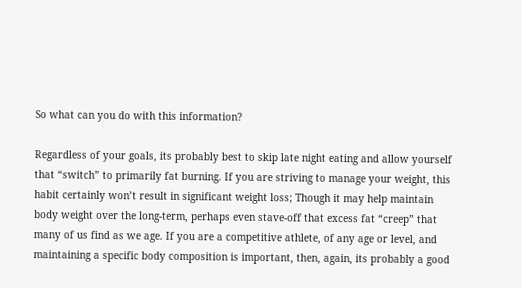So what can you do with this information?

Regardless of your goals, its probably best to skip late night eating and allow yourself that “switch” to primarily fat burning. If you are striving to manage your weight, this habit certainly won’t result in significant weight loss; Though it may help maintain body weight over the long-term, perhaps even stave-off that excess fat “creep” that many of us find as we age. If you are a competitive athlete, of any age or level, and maintaining a specific body composition is important, then, again, its probably a good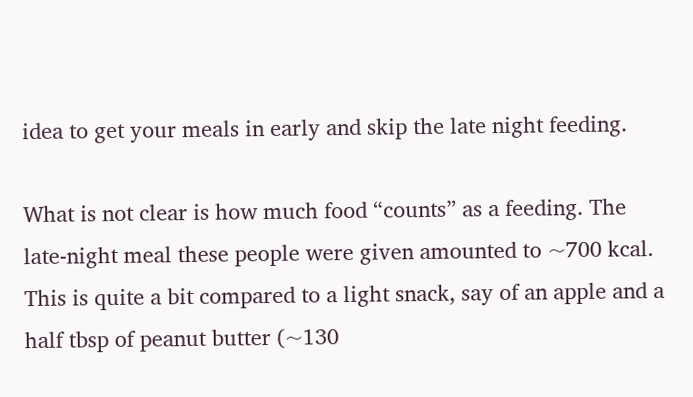idea to get your meals in early and skip the late night feeding.

What is not clear is how much food “counts” as a feeding. The late-night meal these people were given amounted to ~700 kcal. This is quite a bit compared to a light snack, say of an apple and a half tbsp of peanut butter (~130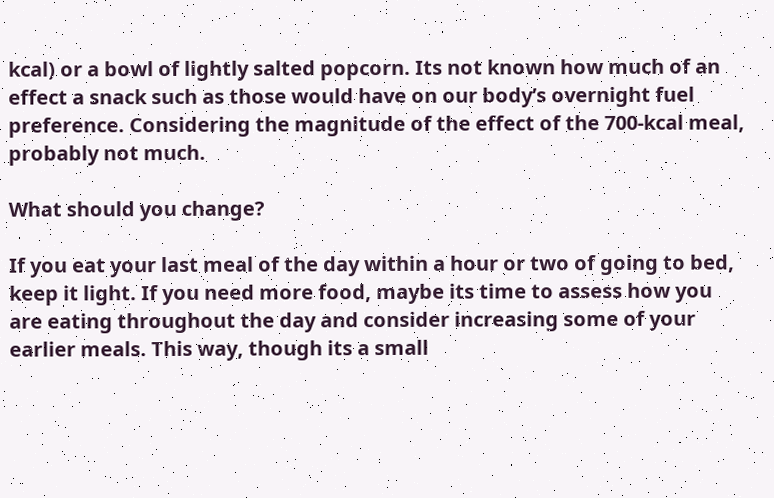kcal) or a bowl of lightly salted popcorn. Its not known how much of an effect a snack such as those would have on our body’s overnight fuel preference. Considering the magnitude of the effect of the 700-kcal meal, probably not much.

What should you change?

If you eat your last meal of the day within a hour or two of going to bed, keep it light. If you need more food, maybe its time to assess how you are eating throughout the day and consider increasing some of your earlier meals. This way, though its a small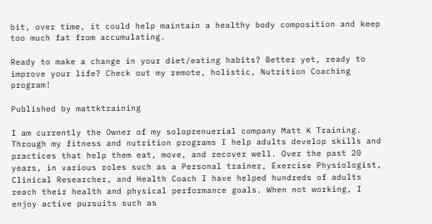bit, over time, it could help maintain a healthy body composition and keep too much fat from accumulating.

Ready to make a change in your diet/eating habits? Better yet, ready to improve your life? Check out my remote, holistic, Nutrition Coaching program!

Published by mattktraining

I am currently the Owner of my soloprenuerial company Matt K Training. Through my fitness and nutrition programs I help adults develop skills and practices that help them eat, move, and recover well. Over the past 20 years, in various roles such as a Personal trainer, Exercise Physiologist, Clinical Researcher, and Health Coach I have helped hundreds of adults reach their health and physical performance goals. When not working, I enjoy active pursuits such as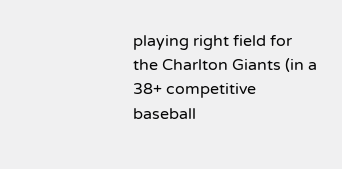playing right field for the Charlton Giants (in a 38+ competitive baseball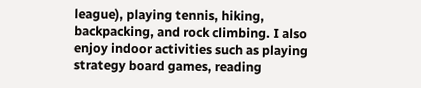league), playing tennis, hiking, backpacking, and rock climbing. I also enjoy indoor activities such as playing strategy board games, reading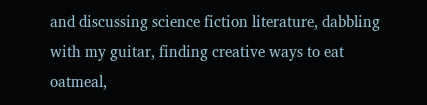and discussing science fiction literature, dabbling with my guitar, finding creative ways to eat oatmeal,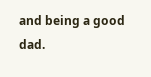and being a good dad.